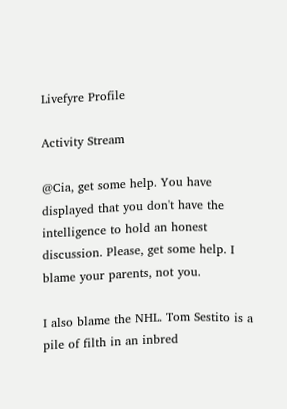Livefyre Profile

Activity Stream

@Cia, get some help. You have displayed that you don't have the intelligence to hold an honest discussion. Please, get some help. I blame your parents, not you.

I also blame the NHL. Tom Sestito is a pile of filth in an inbred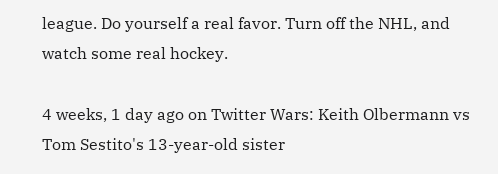league. Do yourself a real favor. Turn off the NHL, and watch some real hockey.

4 weeks, 1 day ago on Twitter Wars: Keith Olbermann vs Tom Sestito's 13-year-old sister